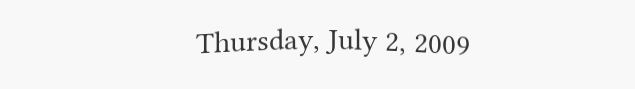Thursday, July 2, 2009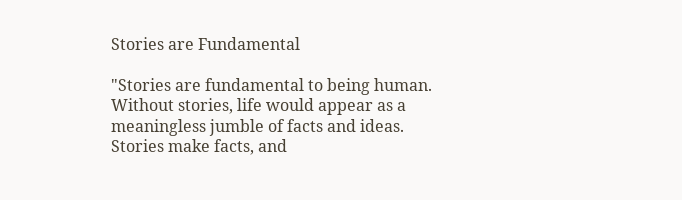Stories are Fundamental

"Stories are fundamental to being human.  Without stories, life would appear as a meaningless jumble of facts and ideas.  Stories make facts, and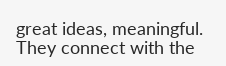great ideas, meaningful.  They connect with the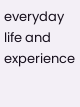everyday life and experience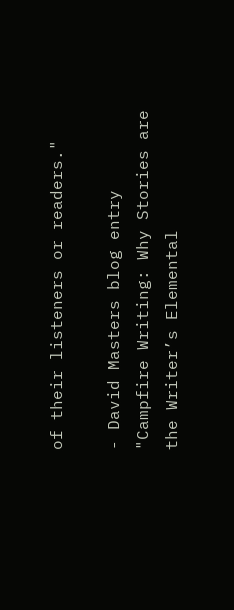of their listeners or readers."

- David Masters blog entry "Campfire Writing: Why Stories are the Writer’s Elemental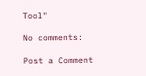Tool"

No comments:

Post a Comment